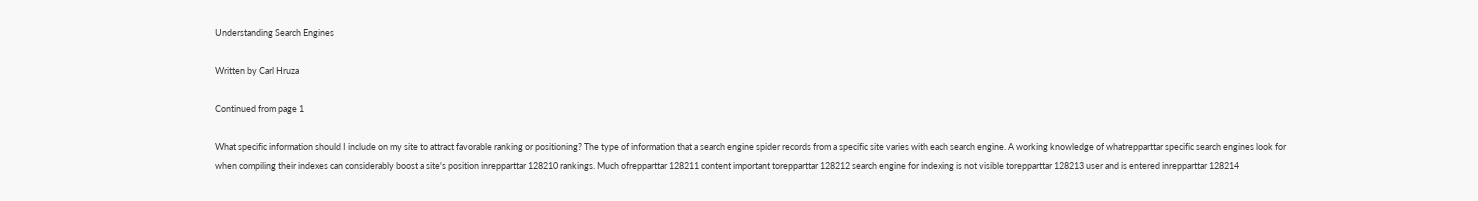Understanding Search Engines

Written by Carl Hruza

Continued from page 1

What specific information should I include on my site to attract favorable ranking or positioning? The type of information that a search engine spider records from a specific site varies with each search engine. A working knowledge of whatrepparttar specific search engines look for when compiling their indexes can considerably boost a site's position inrepparttar 128210 rankings. Much ofrepparttar 128211 content important torepparttar 128212 search engine for indexing is not visible torepparttar 128213 user and is entered inrepparttar 128214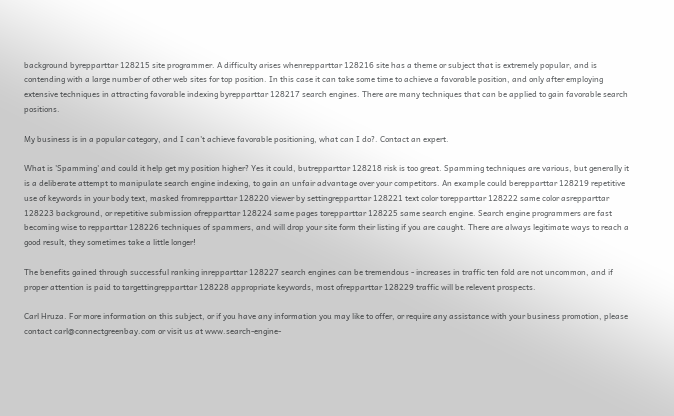background byrepparttar 128215 site programmer. A difficulty arises whenrepparttar 128216 site has a theme or subject that is extremely popular, and is contending with a large number of other web sites for top position. In this case it can take some time to achieve a favorable position, and only after employing extensive techniques in attracting favorable indexing byrepparttar 128217 search engines. There are many techniques that can be applied to gain favorable search positions.

My business is in a popular category, and I can't achieve favorable positioning, what can I do?. Contact an expert.

What is 'Spamming' and could it help get my position higher? Yes it could, butrepparttar 128218 risk is too great. Spamming techniques are various, but generally it is a deliberate attempt to manipulate search engine indexing, to gain an unfair advantage over your competitors. An example could berepparttar 128219 repetitive use of keywords in your body text, masked fromrepparttar 128220 viewer by settingrepparttar 128221 text color torepparttar 128222 same color asrepparttar 128223 background, or repetitive submission ofrepparttar 128224 same pages torepparttar 128225 same search engine. Search engine programmers are fast becoming wise to repparttar 128226 techniques of spammers, and will drop your site form their listing if you are caught. There are always legitimate ways to reach a good result, they sometimes take a little longer!

The benefits gained through successful ranking inrepparttar 128227 search engines can be tremendous - increases in traffic ten fold are not uncommon, and if proper attention is paid to targettingrepparttar 128228 appropriate keywords, most ofrepparttar 128229 traffic will be relevent prospects.

Carl Hruza. For more information on this subject, or if you have any information you may like to offer, or require any assistance with your business promotion, please contact carl@connectgreenbay.com or visit us at www.search-engine-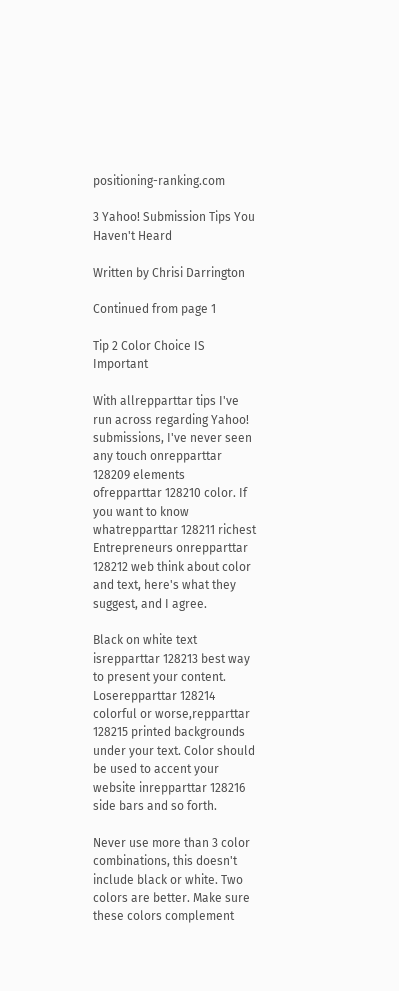positioning-ranking.com

3 Yahoo! Submission Tips You Haven't Heard

Written by Chrisi Darrington

Continued from page 1

Tip 2 Color Choice IS Important

With allrepparttar tips I've run across regarding Yahoo! submissions, I've never seen any touch onrepparttar 128209 elements ofrepparttar 128210 color. If you want to know whatrepparttar 128211 richest Entrepreneurs onrepparttar 128212 web think about color and text, here's what they suggest, and I agree.

Black on white text isrepparttar 128213 best way to present your content. Loserepparttar 128214 colorful or worse,repparttar 128215 printed backgrounds under your text. Color should be used to accent your website inrepparttar 128216 side bars and so forth.

Never use more than 3 color combinations, this doesn't include black or white. Two colors are better. Make sure these colors complement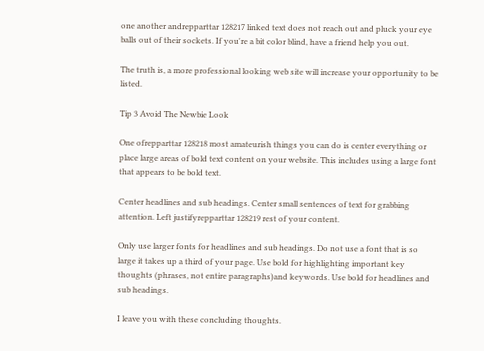one another andrepparttar 128217 linked text does not reach out and pluck your eye balls out of their sockets. If you're a bit color blind, have a friend help you out.

The truth is, a more professional looking web site will increase your opportunity to be listed.

Tip 3 Avoid The Newbie Look

One ofrepparttar 128218 most amateurish things you can do is center everything or place large areas of bold text content on your website. This includes using a large font that appears to be bold text.

Center headlines and sub headings. Center small sentences of text for grabbing attention. Left justifyrepparttar 128219 rest of your content.

Only use larger fonts for headlines and sub headings. Do not use a font that is so large it takes up a third of your page. Use bold for highlighting important key thoughts (phrases, not entire paragraphs)and keywords. Use bold for headlines and sub headings.

I leave you with these concluding thoughts.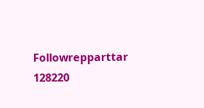Followrepparttar 128220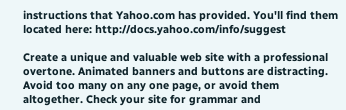instructions that Yahoo.com has provided. You'll find them located here: http://docs.yahoo.com/info/suggest

Create a unique and valuable web site with a professional overtone. Animated banners and buttons are distracting. Avoid too many on any one page, or avoid them altogether. Check your site for grammar and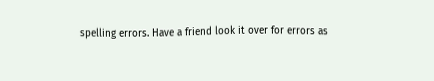spelling errors. Have a friend look it over for errors as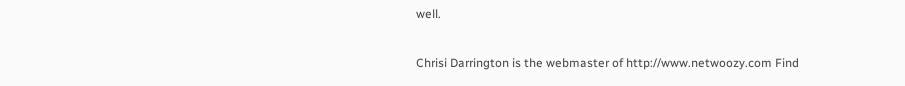well.

Chrisi Darrington is the webmaster of http://www.netwoozy.com Find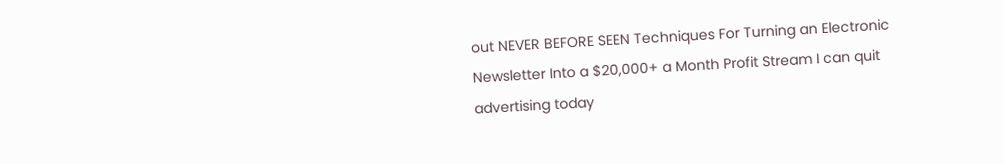out NEVER BEFORE SEEN Techniques For Turning an Electronic Newsletter Into a $20,000+ a Month Profit Stream I can quit advertising today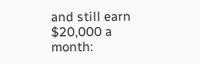and still earn $20,000 a month: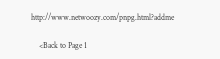http://www.netwoozy.com/pnpg.html?addme

    <Back to Page 1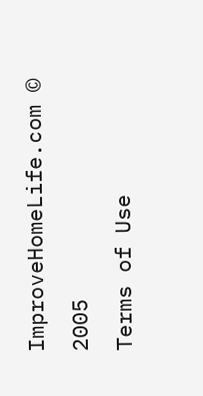ImproveHomeLife.com © 2005
Terms of Use